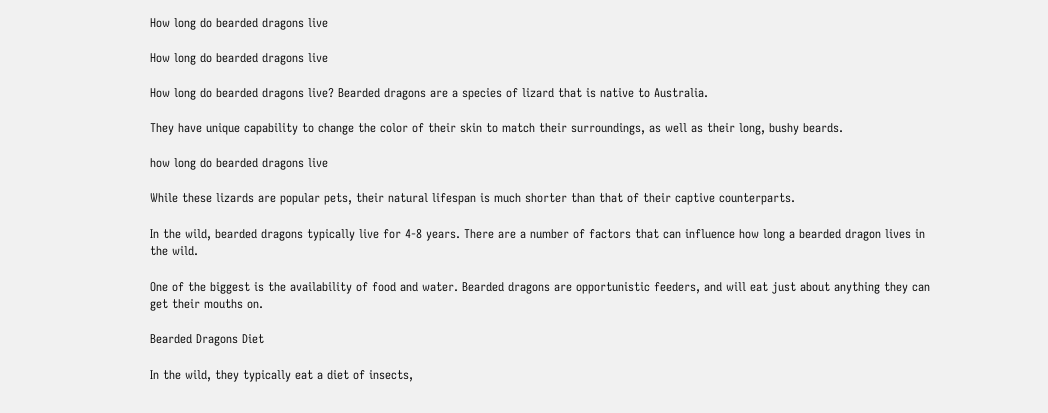How long do bearded dragons live

How long do bearded dragons live

How long do bearded dragons live? Bearded dragons are a species of lizard that is native to Australia.

They have unique capability to change the color of their skin to match their surroundings, as well as their long, bushy beards.

how long do bearded dragons live

While these lizards are popular pets, their natural lifespan is much shorter than that of their captive counterparts.

In the wild, bearded dragons typically live for 4-8 years. There are a number of factors that can influence how long a bearded dragon lives in the wild.

One of the biggest is the availability of food and water. Bearded dragons are opportunistic feeders, and will eat just about anything they can get their mouths on.

Bearded Dragons Diet

In the wild, they typically eat a diet of insects,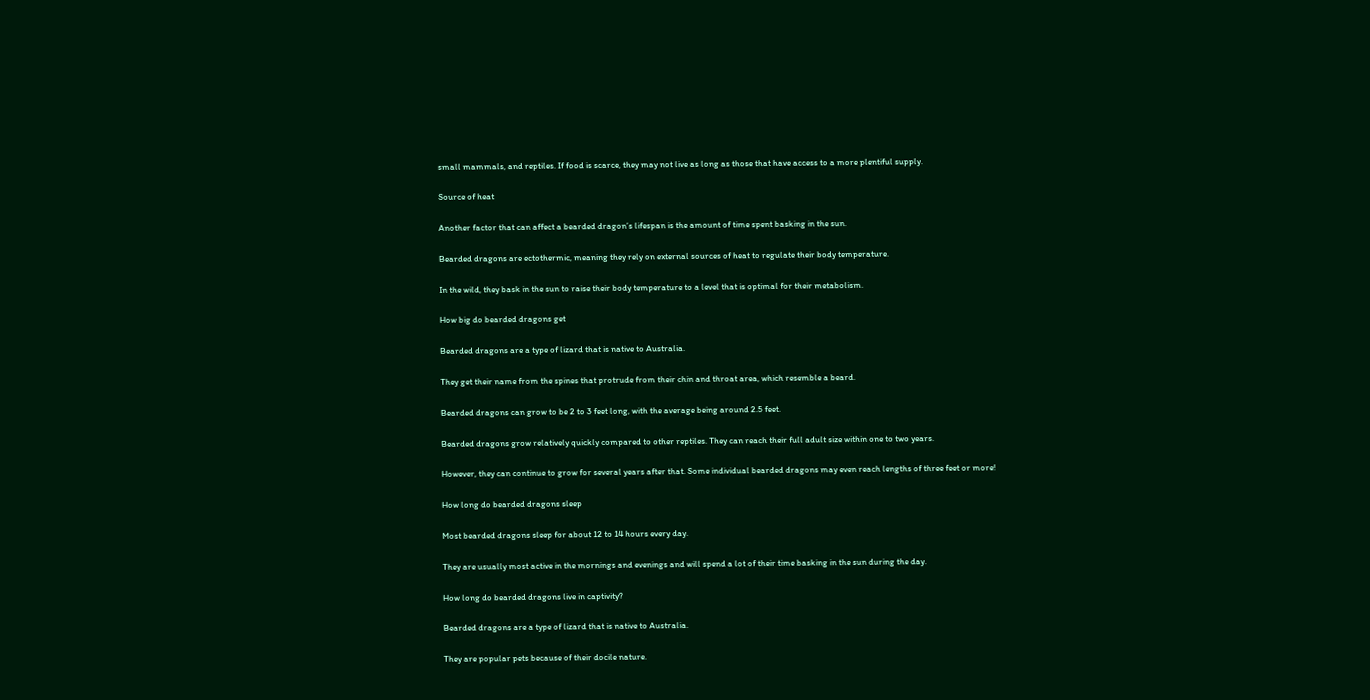small mammals, and reptiles. If food is scarce, they may not live as long as those that have access to a more plentiful supply.

Source of heat

Another factor that can affect a bearded dragon’s lifespan is the amount of time spent basking in the sun.

Bearded dragons are ectothermic, meaning they rely on external sources of heat to regulate their body temperature.

In the wild, they bask in the sun to raise their body temperature to a level that is optimal for their metabolism.

How big do bearded dragons get

Bearded dragons are a type of lizard that is native to Australia.

They get their name from the spines that protrude from their chin and throat area, which resemble a beard.

Bearded dragons can grow to be 2 to 3 feet long, with the average being around 2.5 feet.

Bearded dragons grow relatively quickly compared to other reptiles. They can reach their full adult size within one to two years.

However, they can continue to grow for several years after that. Some individual bearded dragons may even reach lengths of three feet or more!

How long do bearded dragons sleep

Most bearded dragons sleep for about 12 to 14 hours every day.

They are usually most active in the mornings and evenings and will spend a lot of their time basking in the sun during the day.

How long do bearded dragons live in captivity?

Bearded dragons are a type of lizard that is native to Australia.

They are popular pets because of their docile nature.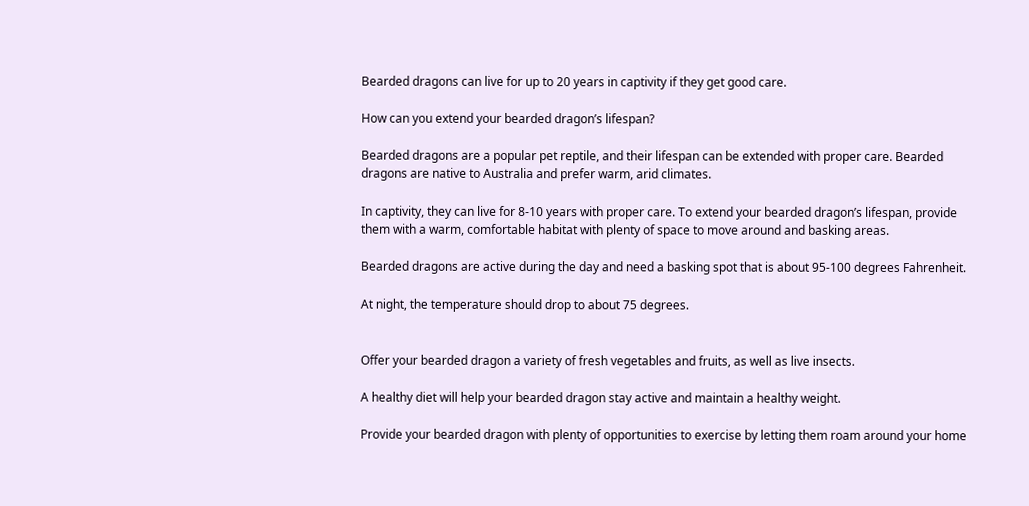Bearded dragons can live for up to 20 years in captivity if they get good care.

How can you extend your bearded dragon’s lifespan?

Bearded dragons are a popular pet reptile, and their lifespan can be extended with proper care. Bearded dragons are native to Australia and prefer warm, arid climates.

In captivity, they can live for 8-10 years with proper care. To extend your bearded dragon’s lifespan, provide them with a warm, comfortable habitat with plenty of space to move around and basking areas.

Bearded dragons are active during the day and need a basking spot that is about 95-100 degrees Fahrenheit.

At night, the temperature should drop to about 75 degrees.


Offer your bearded dragon a variety of fresh vegetables and fruits, as well as live insects.

A healthy diet will help your bearded dragon stay active and maintain a healthy weight.

Provide your bearded dragon with plenty of opportunities to exercise by letting them roam around your home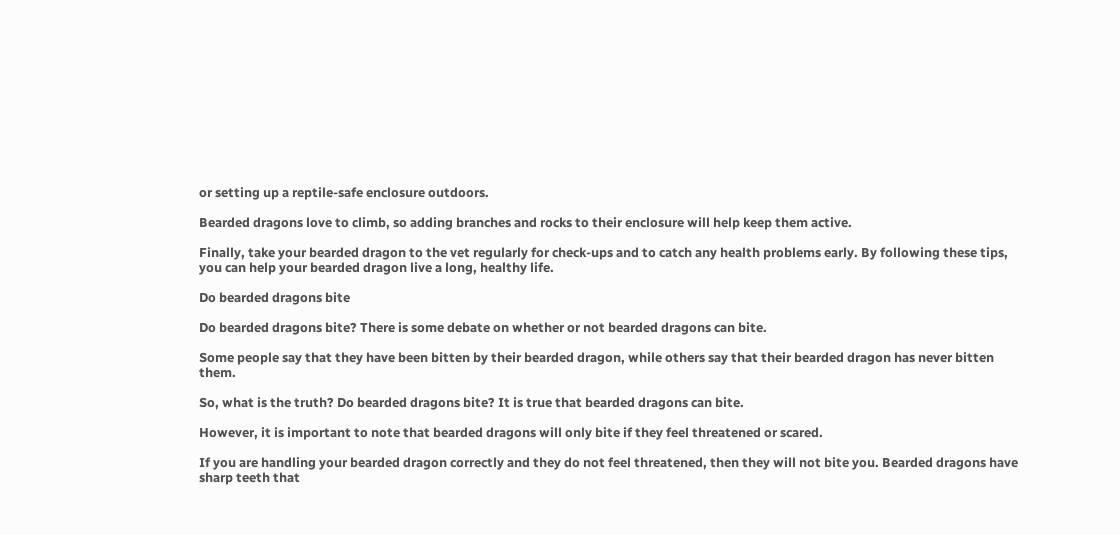or setting up a reptile-safe enclosure outdoors.

Bearded dragons love to climb, so adding branches and rocks to their enclosure will help keep them active.

Finally, take your bearded dragon to the vet regularly for check-ups and to catch any health problems early. By following these tips, you can help your bearded dragon live a long, healthy life.

Do bearded dragons bite

Do bearded dragons bite? There is some debate on whether or not bearded dragons can bite.

Some people say that they have been bitten by their bearded dragon, while others say that their bearded dragon has never bitten them.

So, what is the truth? Do bearded dragons bite? It is true that bearded dragons can bite.

However, it is important to note that bearded dragons will only bite if they feel threatened or scared.

If you are handling your bearded dragon correctly and they do not feel threatened, then they will not bite you. Bearded dragons have sharp teeth that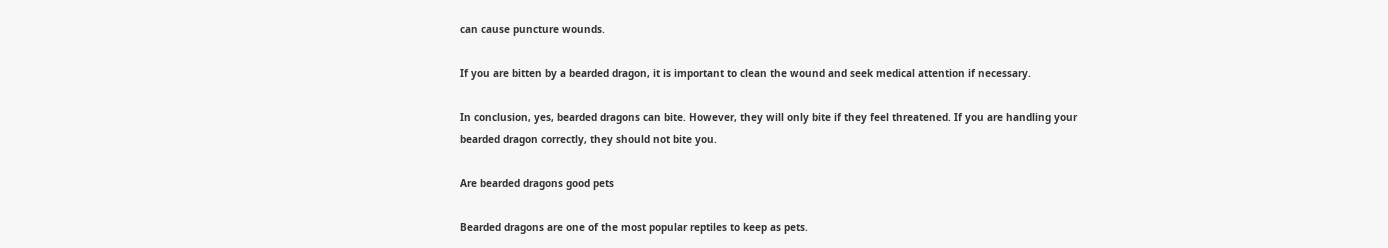can cause puncture wounds.

If you are bitten by a bearded dragon, it is important to clean the wound and seek medical attention if necessary.

In conclusion, yes, bearded dragons can bite. However, they will only bite if they feel threatened. If you are handling your bearded dragon correctly, they should not bite you.

Are bearded dragons good pets

Bearded dragons are one of the most popular reptiles to keep as pets.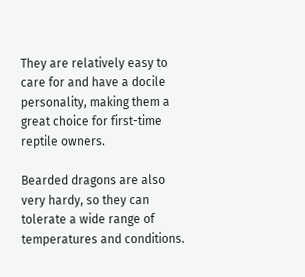They are relatively easy to care for and have a docile personality, making them a great choice for first-time reptile owners.

Bearded dragons are also very hardy, so they can tolerate a wide range of temperatures and conditions.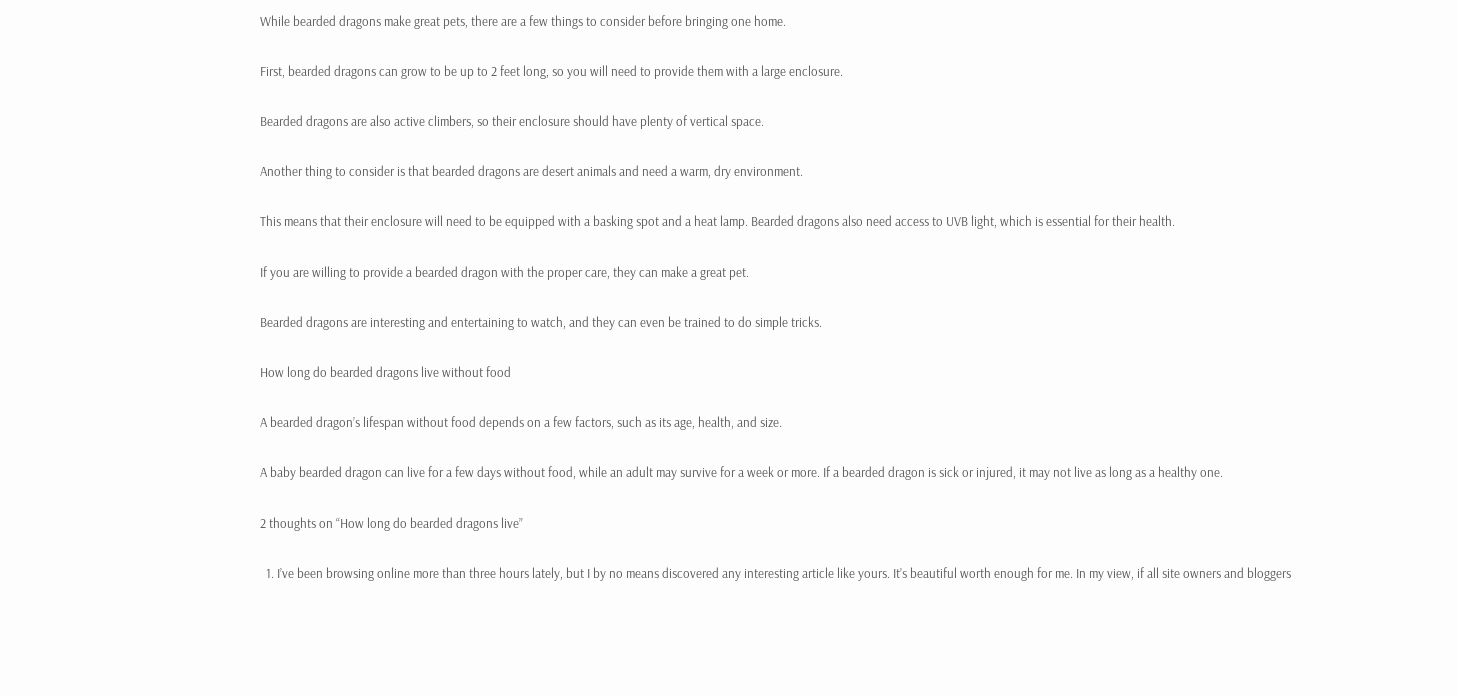While bearded dragons make great pets, there are a few things to consider before bringing one home.

First, bearded dragons can grow to be up to 2 feet long, so you will need to provide them with a large enclosure.

Bearded dragons are also active climbers, so their enclosure should have plenty of vertical space.

Another thing to consider is that bearded dragons are desert animals and need a warm, dry environment.

This means that their enclosure will need to be equipped with a basking spot and a heat lamp. Bearded dragons also need access to UVB light, which is essential for their health.

If you are willing to provide a bearded dragon with the proper care, they can make a great pet.

Bearded dragons are interesting and entertaining to watch, and they can even be trained to do simple tricks.

How long do bearded dragons live without food

A bearded dragon’s lifespan without food depends on a few factors, such as its age, health, and size.

A baby bearded dragon can live for a few days without food, while an adult may survive for a week or more. If a bearded dragon is sick or injured, it may not live as long as a healthy one.

2 thoughts on “How long do bearded dragons live”

  1. I’ve been browsing online more than three hours lately, but I by no means discovered any interesting article like yours. It’s beautiful worth enough for me. In my view, if all site owners and bloggers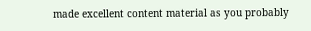made excellent content material as you probably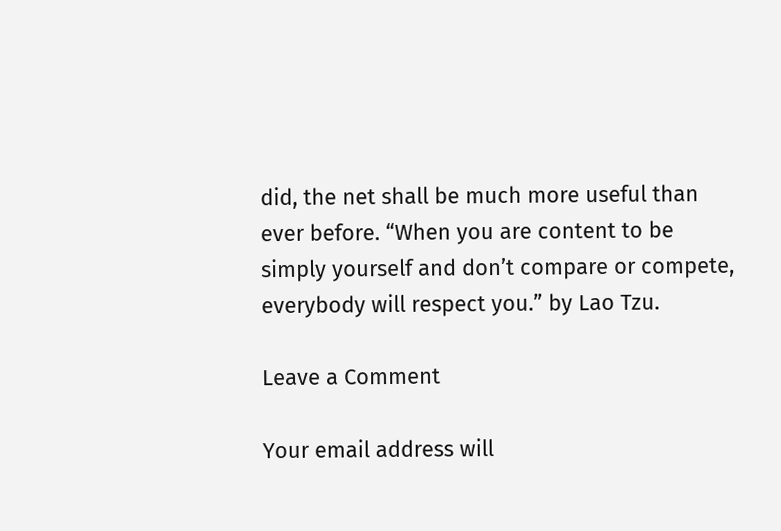did, the net shall be much more useful than ever before. “When you are content to be simply yourself and don’t compare or compete, everybody will respect you.” by Lao Tzu.

Leave a Comment

Your email address will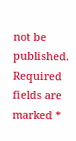not be published. Required fields are marked *